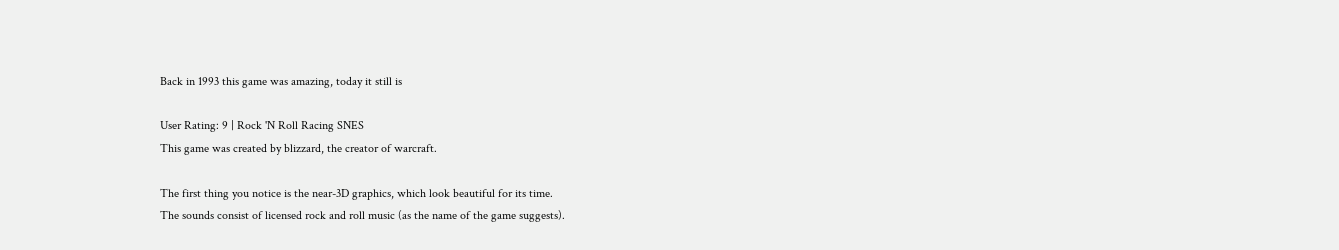Back in 1993 this game was amazing, today it still is

User Rating: 9 | Rock 'N Roll Racing SNES
This game was created by blizzard, the creator of warcraft.

The first thing you notice is the near-3D graphics, which look beautiful for its time.
The sounds consist of licensed rock and roll music (as the name of the game suggests).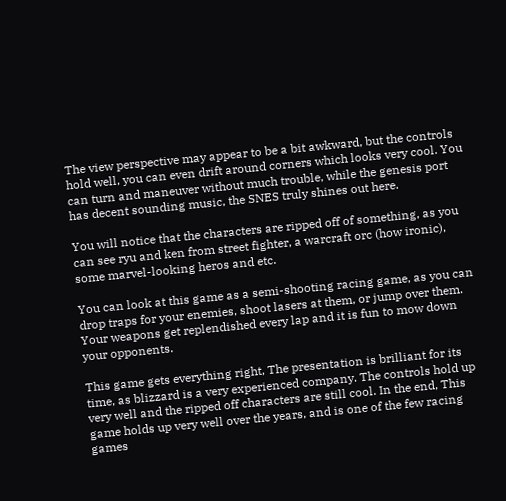The view perspective may appear to be a bit awkward, but the controls hold well, you can even drift around corners which looks very cool. You can turn and maneuver without much trouble, while the genesis port has decent sounding music, the SNES truly shines out here.

You will notice that the characters are ripped off of something, as you can see ryu and ken from street fighter, a warcraft orc (how ironic), some marvel-looking heros and etc.

You can look at this game as a semi-shooting racing game, as you can drop traps for your enemies, shoot lasers at them, or jump over them. Your weapons get replendished every lap and it is fun to mow down your opponents.

This game gets everything right, The presentation is brilliant for its time, as blizzard is a very experienced company. The controls hold up very well and the ripped off characters are still cool. In the end, This game holds up very well over the years, and is one of the few racing games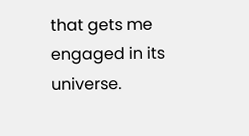that gets me engaged in its universe.